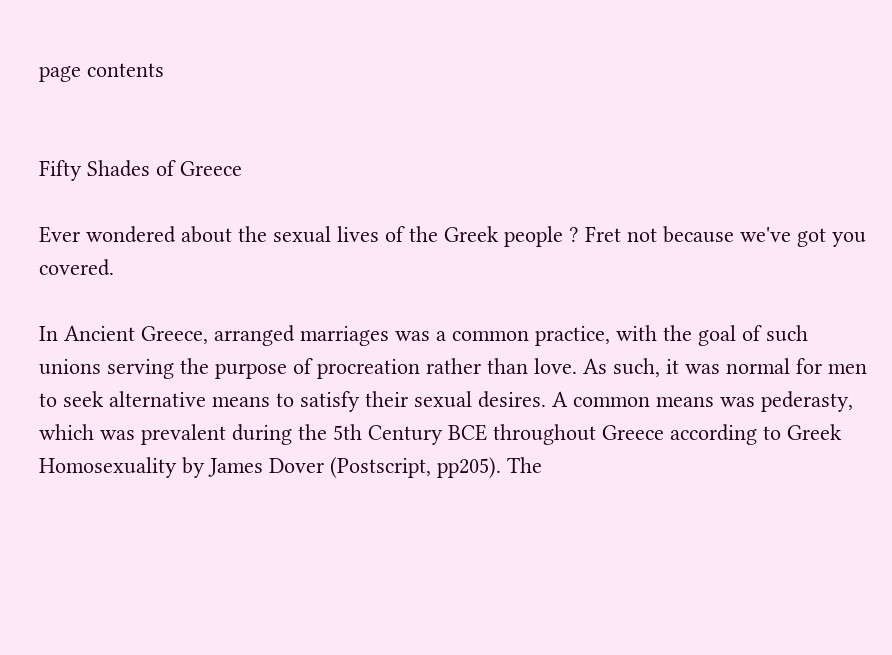page contents


Fifty Shades of Greece

Ever wondered about the sexual lives of the Greek people ? Fret not because we've got you covered.

In Ancient Greece, arranged marriages was a common practice, with the goal of such unions serving the purpose of procreation rather than love. As such, it was normal for men to seek alternative means to satisfy their sexual desires. A common means was pederasty, which was prevalent during the 5th Century BCE throughout Greece according to Greek Homosexuality by James Dover (Postscript, pp205). The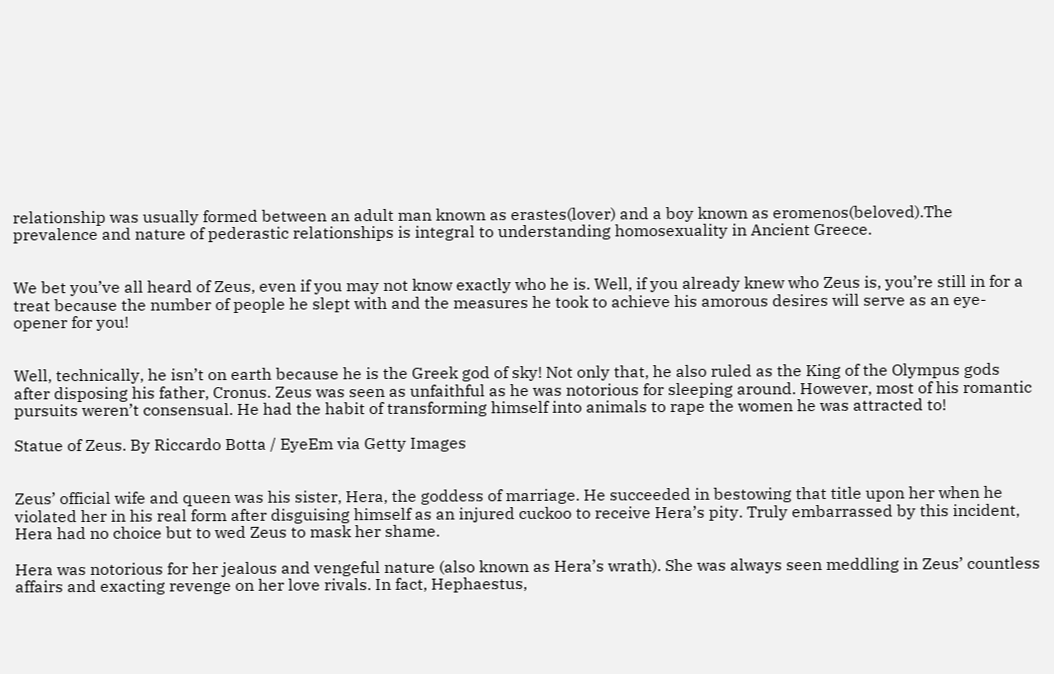relationship was usually formed between an adult man known as erastes(lover) and a boy known as eromenos(beloved).The prevalence and nature of pederastic relationships is integral to understanding homosexuality in Ancient Greece.


We bet you’ve all heard of Zeus, even if you may not know exactly who he is. Well, if you already knew who Zeus is, you’re still in for a treat because the number of people he slept with and the measures he took to achieve his amorous desires will serve as an eye-opener for you!


Well, technically, he isn’t on earth because he is the Greek god of sky! Not only that, he also ruled as the King of the Olympus gods after disposing his father, Cronus. Zeus was seen as unfaithful as he was notorious for sleeping around. However, most of his romantic pursuits weren’t consensual. He had the habit of transforming himself into animals to rape the women he was attracted to!

Statue of Zeus. By Riccardo Botta / EyeEm via Getty Images


Zeus’ official wife and queen was his sister, Hera, the goddess of marriage. He succeeded in bestowing that title upon her when he violated her in his real form after disguising himself as an injured cuckoo to receive Hera’s pity. Truly embarrassed by this incident, Hera had no choice but to wed Zeus to mask her shame.

Hera was notorious for her jealous and vengeful nature (also known as Hera’s wrath). She was always seen meddling in Zeus’ countless affairs and exacting revenge on her love rivals. In fact, Hephaestus,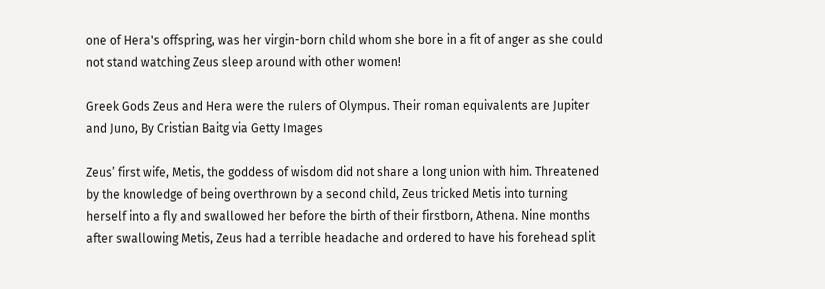one of Hera's offspring, was her virgin-born child whom she bore in a fit of anger as she could not stand watching Zeus sleep around with other women!

Greek Gods Zeus and Hera were the rulers of Olympus. Their roman equivalents are Jupiter and Juno, By Cristian Baitg via Getty Images

Zeus’ first wife, Metis, the goddess of wisdom did not share a long union with him. Threatened by the knowledge of being overthrown by a second child, Zeus tricked Metis into turning herself into a fly and swallowed her before the birth of their firstborn, Athena. Nine months after swallowing Metis, Zeus had a terrible headache and ordered to have his forehead split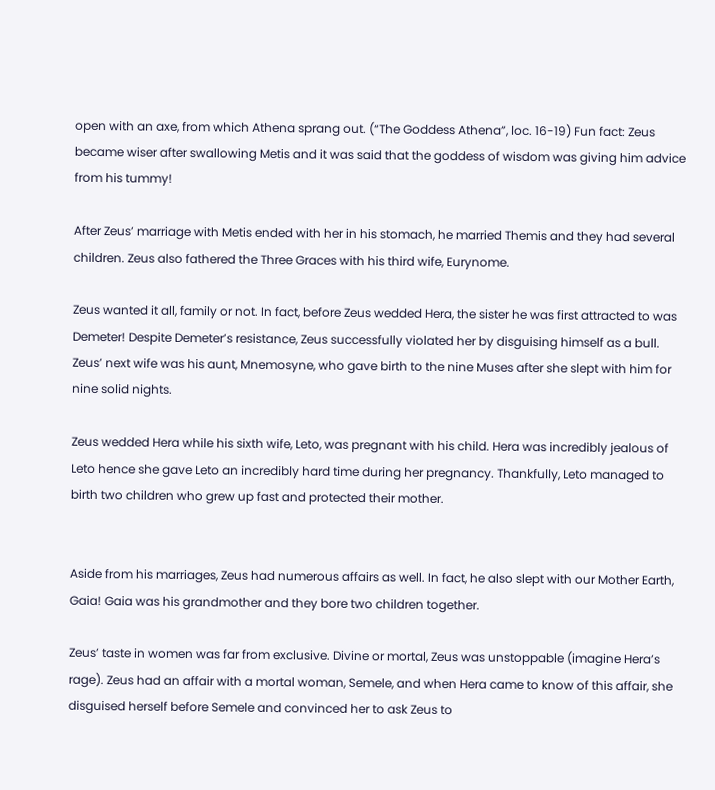open with an axe, from which Athena sprang out. (“The Goddess Athena”, loc. 16-19) Fun fact: Zeus became wiser after swallowing Metis and it was said that the goddess of wisdom was giving him advice from his tummy!

After Zeus’ marriage with Metis ended with her in his stomach, he married Themis and they had several children. Zeus also fathered the Three Graces with his third wife, Eurynome.

Zeus wanted it all, family or not. In fact, before Zeus wedded Hera, the sister he was first attracted to was Demeter! Despite Demeter’s resistance, Zeus successfully violated her by disguising himself as a bull. Zeus’ next wife was his aunt, Mnemosyne, who gave birth to the nine Muses after she slept with him for nine solid nights.

Zeus wedded Hera while his sixth wife, Leto, was pregnant with his child. Hera was incredibly jealous of Leto hence she gave Leto an incredibly hard time during her pregnancy. Thankfully, Leto managed to birth two children who grew up fast and protected their mother.


Aside from his marriages, Zeus had numerous affairs as well. In fact, he also slept with our Mother Earth, Gaia! Gaia was his grandmother and they bore two children together.

Zeus’ taste in women was far from exclusive. Divine or mortal, Zeus was unstoppable (imagine Hera’s rage). Zeus had an affair with a mortal woman, Semele, and when Hera came to know of this affair, she disguised herself before Semele and convinced her to ask Zeus to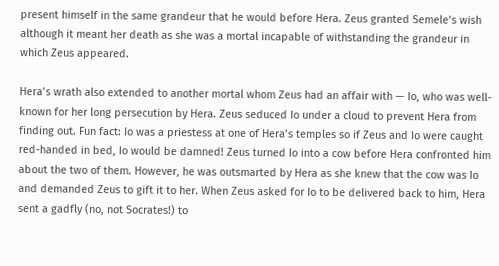present himself in the same grandeur that he would before Hera. Zeus granted Semele’s wish although it meant her death as she was a mortal incapable of withstanding the grandeur in which Zeus appeared.

Hera’s wrath also extended to another mortal whom Zeus had an affair with — Io, who was well-known for her long persecution by Hera. Zeus seduced Io under a cloud to prevent Hera from finding out. Fun fact: Io was a priestess at one of Hera’s temples so if Zeus and Io were caught red-handed in bed, Io would be damned! Zeus turned Io into a cow before Hera confronted him about the two of them. However, he was outsmarted by Hera as she knew that the cow was Io and demanded Zeus to gift it to her. When Zeus asked for Io to be delivered back to him, Hera sent a gadfly (no, not Socrates!) to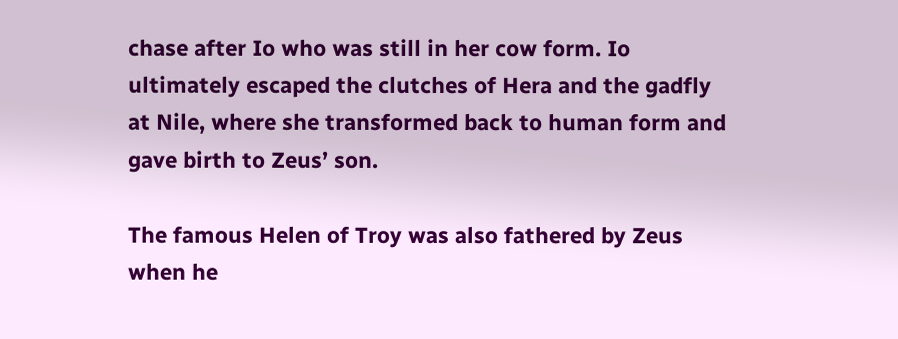chase after Io who was still in her cow form. Io ultimately escaped the clutches of Hera and the gadfly at Nile, where she transformed back to human form and gave birth to Zeus’ son.

The famous Helen of Troy was also fathered by Zeus when he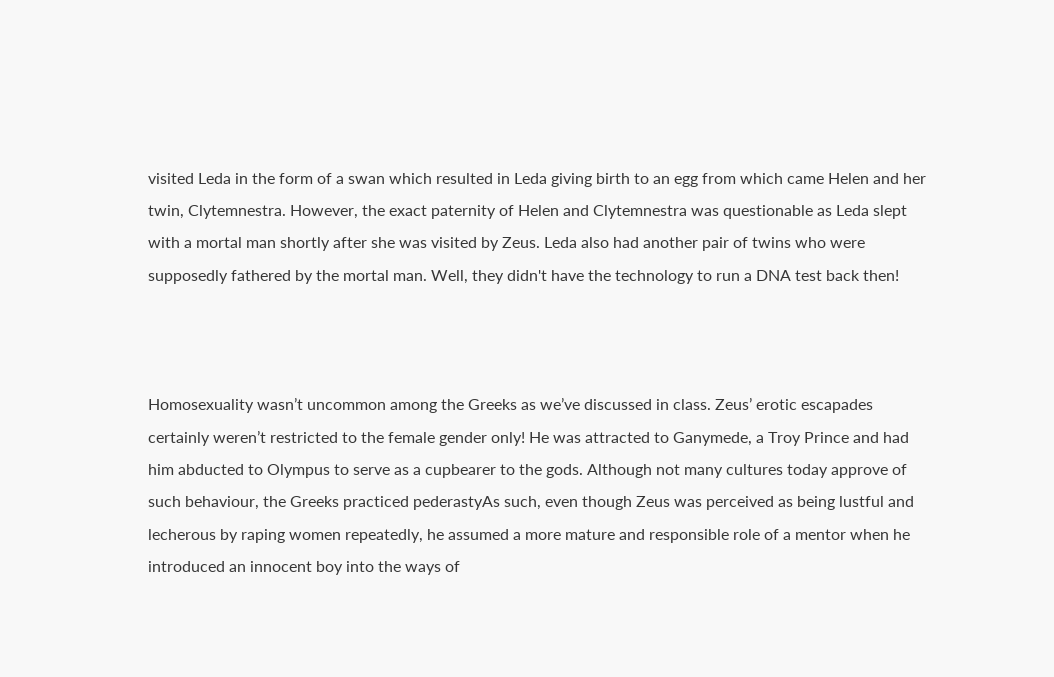visited Leda in the form of a swan which resulted in Leda giving birth to an egg from which came Helen and her twin, Clytemnestra. However, the exact paternity of Helen and Clytemnestra was questionable as Leda slept with a mortal man shortly after she was visited by Zeus. Leda also had another pair of twins who were supposedly fathered by the mortal man. Well, they didn't have the technology to run a DNA test back then!



Homosexuality wasn’t uncommon among the Greeks as we’ve discussed in class. Zeus’ erotic escapades certainly weren’t restricted to the female gender only! He was attracted to Ganymede, a Troy Prince and had him abducted to Olympus to serve as a cupbearer to the gods. Although not many cultures today approve of such behaviour, the Greeks practiced pederastyAs such, even though Zeus was perceived as being lustful and lecherous by raping women repeatedly, he assumed a more mature and responsible role of a mentor when he introduced an innocent boy into the ways of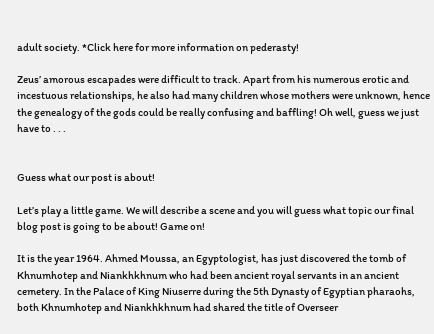adult society. *Click here for more information on pederasty!

Zeus’ amorous escapades were difficult to track. Apart from his numerous erotic and incestuous relationships, he also had many children whose mothers were unknown, hence the genealogy of the gods could be really confusing and baffling! Oh well, guess we just have to . . .


Guess what our post is about!

Let’s play a little game. We will describe a scene and you will guess what topic our final blog post is going to be about! Game on!

It is the year 1964. Ahmed Moussa, an Egyptologist, has just discovered the tomb of Khnumhotep and Niankhkhnum who had been ancient royal servants in an ancient cemetery. In the Palace of King Niuserre during the 5th Dynasty of Egyptian pharaohs, both Khnumhotep and Niankhkhnum had shared the title of Overseer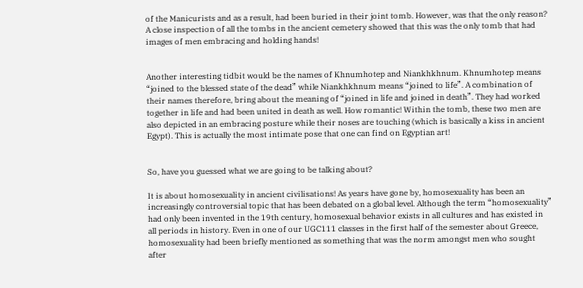of the Manicurists and as a result, had been buried in their joint tomb. However, was that the only reason? A close inspection of all the tombs in the ancient cemetery showed that this was the only tomb that had images of men embracing and holding hands!


Another interesting tidbit would be the names of Khnumhotep and Niankhkhnum. Khnumhotep means “joined to the blessed state of the dead” while Niankhkhnum means “joined to life”. A combination of their names therefore, bring about the meaning of “joined in life and joined in death”. They had worked together in life and had been united in death as well. How romantic! Within the tomb, these two men are also depicted in an embracing posture while their noses are touching (which is basically a kiss in ancient Egypt). This is actually the most intimate pose that one can find on Egyptian art!


So, have you guessed what we are going to be talking about?

It is about homosexuality in ancient civilisations! As years have gone by, homosexuality has been an increasingly controversial topic that has been debated on a global level. Although the term “homosexuality” had only been invented in the 19th century, homosexual behavior exists in all cultures and has existed in all periods in history. Even in one of our UGC111 classes in the first half of the semester about Greece, homosexuality had been briefly mentioned as something that was the norm amongst men who sought after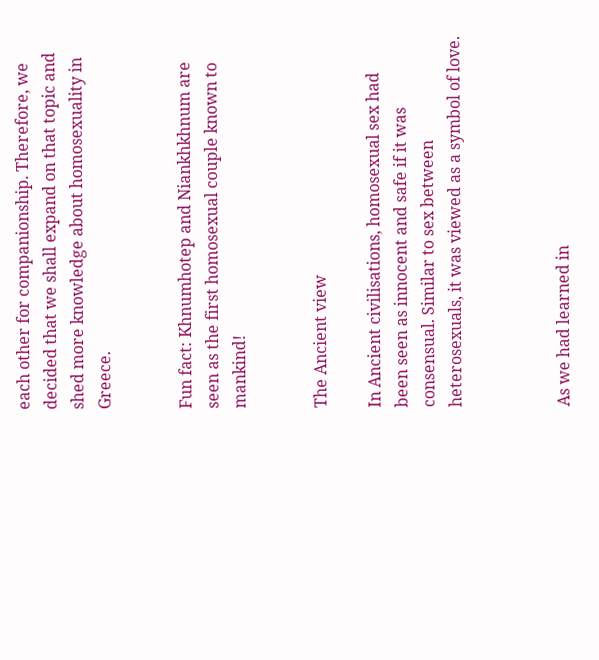each other for companionship. Therefore, we decided that we shall expand on that topic and shed more knowledge about homosexuality in Greece.


Fun fact: Khnumhotep and Niankhkhnum are seen as the first homosexual couple known to mankind!


The Ancient view

In Ancient civilisations, homosexual sex had been seen as innocent and safe if it was consensual. Similar to sex between heterosexuals, it was viewed as a symbol of love.



As we had learned in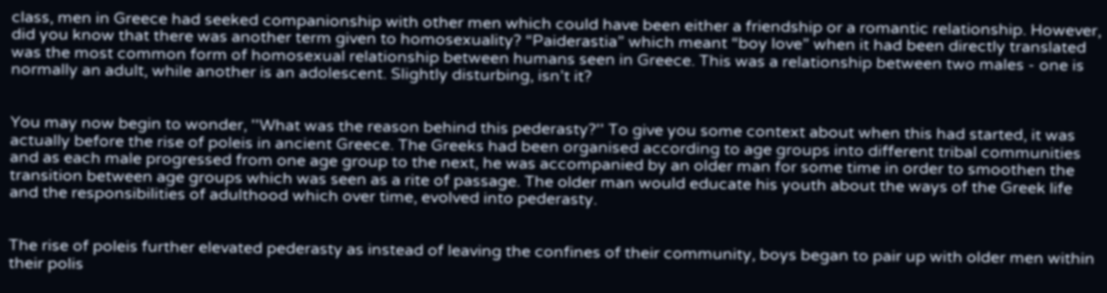class, men in Greece had seeked companionship with other men which could have been either a friendship or a romantic relationship. However, did you know that there was another term given to homosexuality? “Paiderastia” which meant “boy love” when it had been directly translated was the most common form of homosexual relationship between humans seen in Greece. This was a relationship between two males - one is normally an adult, while another is an adolescent. Slightly disturbing, isn’t it?


You may now begin to wonder, ''What was the reason behind this pederasty?'' To give you some context about when this had started, it was actually before the rise of poleis in ancient Greece. The Greeks had been organised according to age groups into different tribal communities and as each male progressed from one age group to the next, he was accompanied by an older man for some time in order to smoothen the transition between age groups which was seen as a rite of passage. The older man would educate his youth about the ways of the Greek life and the responsibilities of adulthood which over time, evolved into pederasty.


The rise of poleis further elevated pederasty as instead of leaving the confines of their community, boys began to pair up with older men within their polis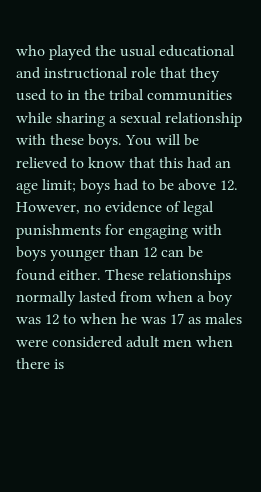who played the usual educational and instructional role that they used to in the tribal communities while sharing a sexual relationship with these boys. You will be relieved to know that this had an age limit; boys had to be above 12. However, no evidence of legal punishments for engaging with boys younger than 12 can be found either. These relationships normally lasted from when a boy was 12 to when he was 17 as males were considered adult men when there is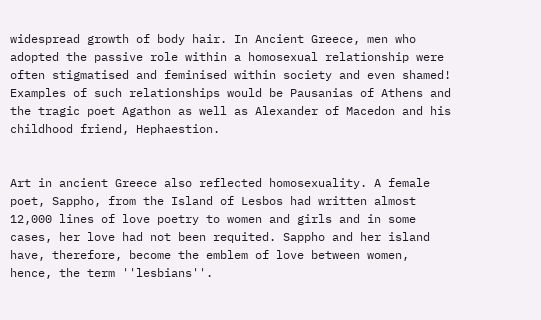widespread growth of body hair. In Ancient Greece, men who adopted the passive role within a homosexual relationship were often stigmatised and feminised within society and even shamed! Examples of such relationships would be Pausanias of Athens and the tragic poet Agathon as well as Alexander of Macedon and his childhood friend, Hephaestion.


Art in ancient Greece also reflected homosexuality. A female poet, Sappho, from the Island of Lesbos had written almost 12,000 lines of love poetry to women and girls and in some cases, her love had not been requited. Sappho and her island have, therefore, become the emblem of love between women, hence, the term ''lesbians''.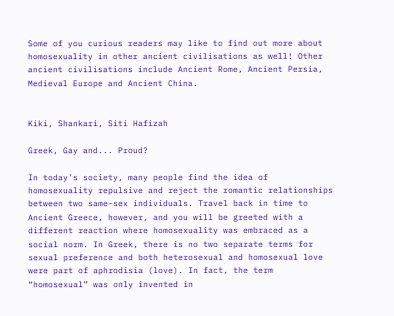Some of you curious readers may like to find out more about homosexuality in other ancient civilisations as well! Other ancient civilisations include Ancient Rome, Ancient Persia, Medieval Europe and Ancient China.


Kiki, Shankari, Siti Hafizah

Greek, Gay and... Proud?

In today’s society, many people find the idea of homosexuality repulsive and reject the romantic relationships between two same-sex individuals. Travel back in time to Ancient Greece, however, and you will be greeted with a different reaction where homosexuality was embraced as a social norm. In Greek, there is no two separate terms for sexual preference and both heterosexual and homosexual love were part of aphrodisia (love). In fact, the term “homosexual” was only invented in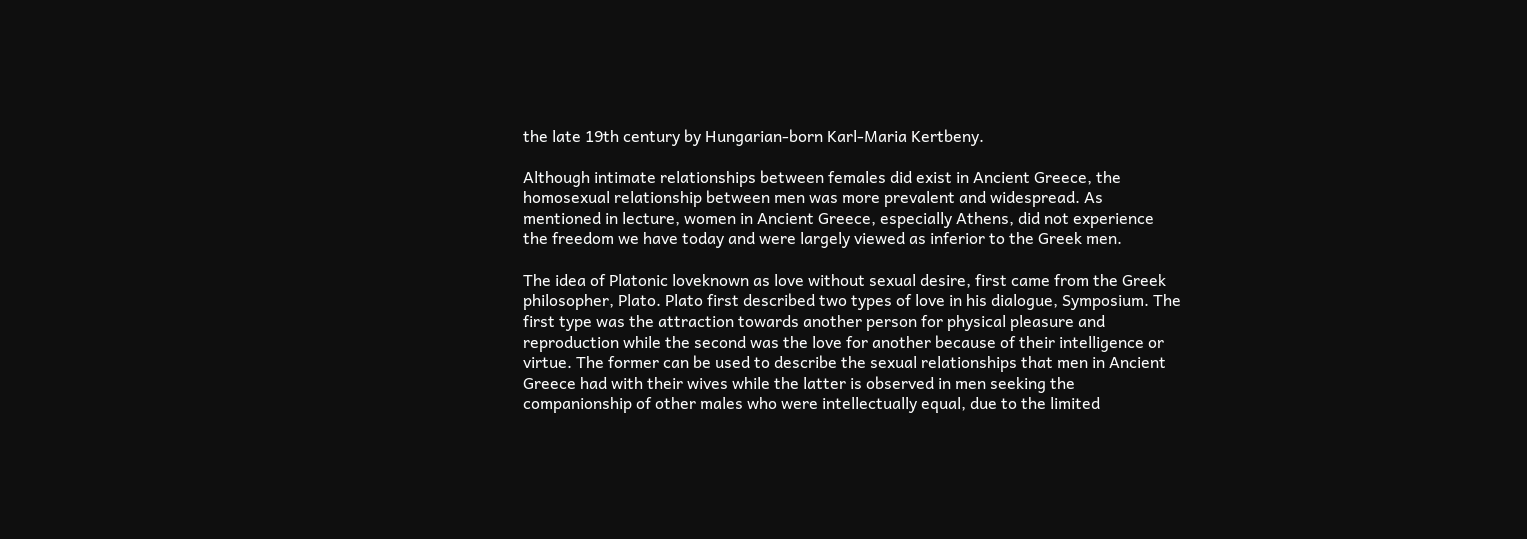the late 19th century by Hungarian-born Karl-Maria Kertbeny.

Although intimate relationships between females did exist in Ancient Greece, the homosexual relationship between men was more prevalent and widespread. As mentioned in lecture, women in Ancient Greece, especially Athens, did not experience the freedom we have today and were largely viewed as inferior to the Greek men.

The idea of Platonic loveknown as love without sexual desire, first came from the Greek philosopher, Plato. Plato first described two types of love in his dialogue, Symposium. The first type was the attraction towards another person for physical pleasure and reproduction while the second was the love for another because of their intelligence or virtue. The former can be used to describe the sexual relationships that men in Ancient Greece had with their wives while the latter is observed in men seeking the companionship of other males who were intellectually equal, due to the limited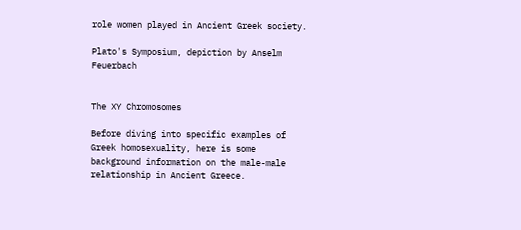role women played in Ancient Greek society.

Plato's Symposium, depiction by Anselm Feuerbach


The XY Chromosomes

Before diving into specific examples of Greek homosexuality, here is some background information on the male-male relationship in Ancient Greece.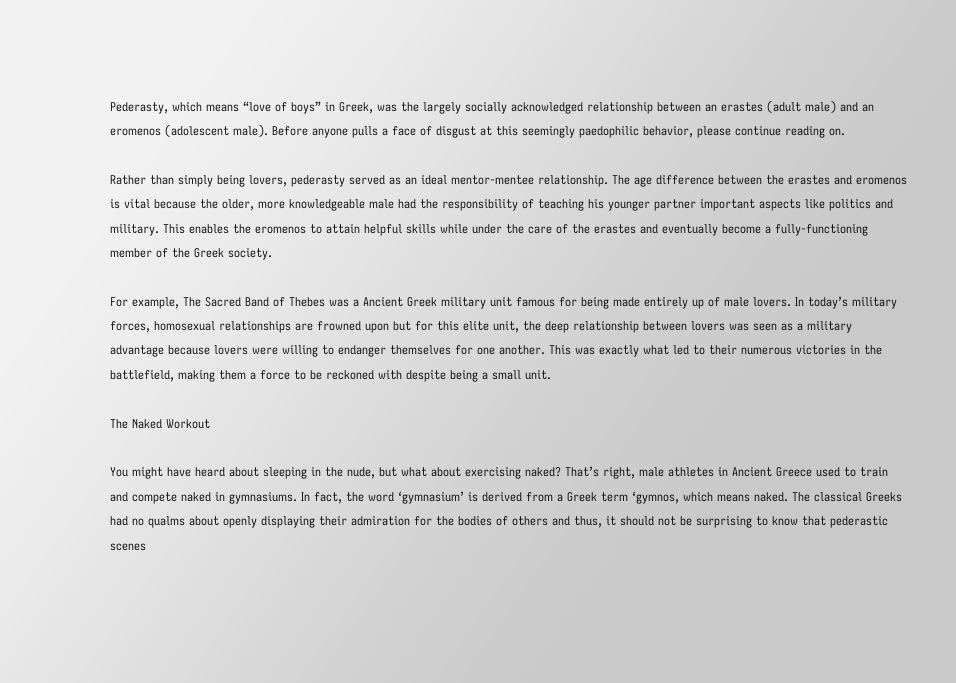Pederasty, which means “love of boys” in Greek, was the largely socially acknowledged relationship between an erastes (adult male) and an eromenos (adolescent male). Before anyone pulls a face of disgust at this seemingly paedophilic behavior, please continue reading on.

Rather than simply being lovers, pederasty served as an ideal mentor-mentee relationship. The age difference between the erastes and eromenos is vital because the older, more knowledgeable male had the responsibility of teaching his younger partner important aspects like politics and military. This enables the eromenos to attain helpful skills while under the care of the erastes and eventually become a fully-functioning member of the Greek society.

For example, The Sacred Band of Thebes was a Ancient Greek military unit famous for being made entirely up of male lovers. In today’s military forces, homosexual relationships are frowned upon but for this elite unit, the deep relationship between lovers was seen as a military advantage because lovers were willing to endanger themselves for one another. This was exactly what led to their numerous victories in the battlefield, making them a force to be reckoned with despite being a small unit.

The Naked Workout

You might have heard about sleeping in the nude, but what about exercising naked? That’s right, male athletes in Ancient Greece used to train and compete naked in gymnasiums. In fact, the word ‘gymnasium’ is derived from a Greek term ‘gymnos, which means naked. The classical Greeks had no qualms about openly displaying their admiration for the bodies of others and thus, it should not be surprising to know that pederastic scenes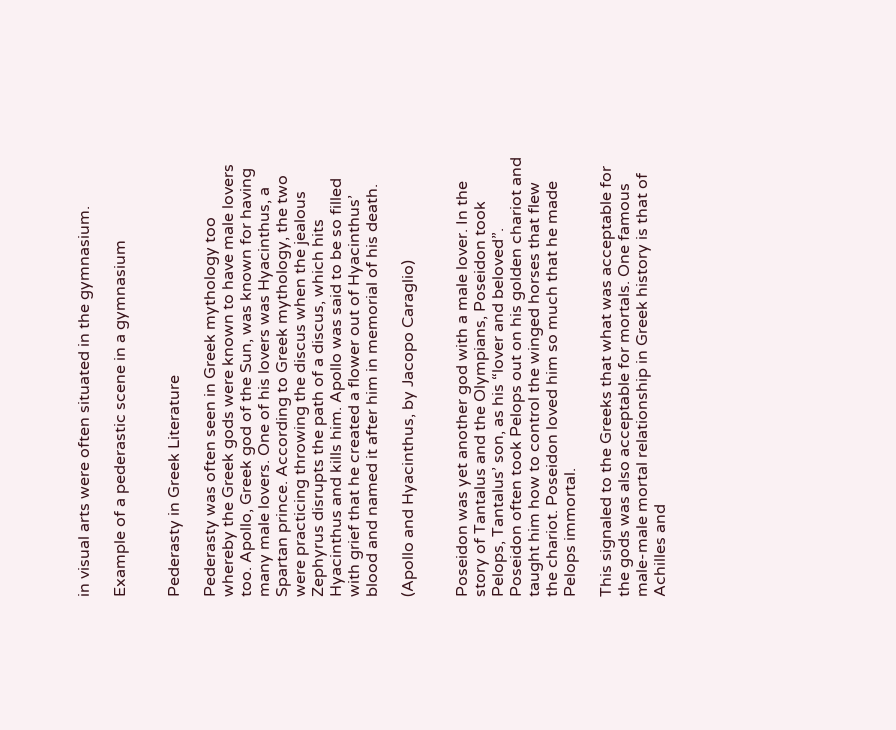in visual arts were often situated in the gymnasium.

Example of a pederastic scene in a gymnasium


Pederasty in Greek Literature

Pederasty was often seen in Greek mythology too whereby the Greek gods were known to have male lovers too. Apollo, Greek god of the Sun, was known for having many male lovers. One of his lovers was Hyacinthus, a Spartan prince. According to Greek mythology, the two were practicing throwing the discus when the jealous Zephyrus disrupts the path of a discus, which hits Hyacinthus and kills him. Apollo was said to be so filled with grief that he created a flower out of Hyacinthus’ blood and named it after him in memorial of his death.

(Apollo and Hyacinthus, by Jacopo Caraglio)


Poseidon was yet another god with a male lover. In the story of Tantalus and the Olympians, Poseidon took Pelops, Tantalus’ son, as his “lover and beloved”. Poseidon often took Pelops out on his golden chariot and taught him how to control the winged horses that flew the chariot. Poseidon loved him so much that he made Pelops immortal.

This signaled to the Greeks that what was acceptable for the gods was also acceptable for mortals. One famous male-male mortal relationship in Greek history is that of Achilles and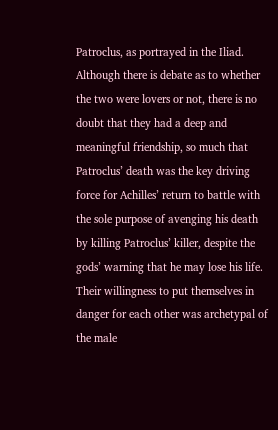Patroclus, as portrayed in the Iliad. Although there is debate as to whether the two were lovers or not, there is no doubt that they had a deep and meaningful friendship, so much that Patroclus’ death was the key driving force for Achilles’ return to battle with the sole purpose of avenging his death by killing Patroclus’ killer, despite the gods’ warning that he may lose his life. Their willingness to put themselves in danger for each other was archetypal of the male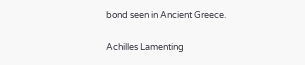bond seen in Ancient Greece.

Achilles Lamenting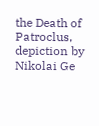the Death of Patroclus, depiction by Nikolai Ge